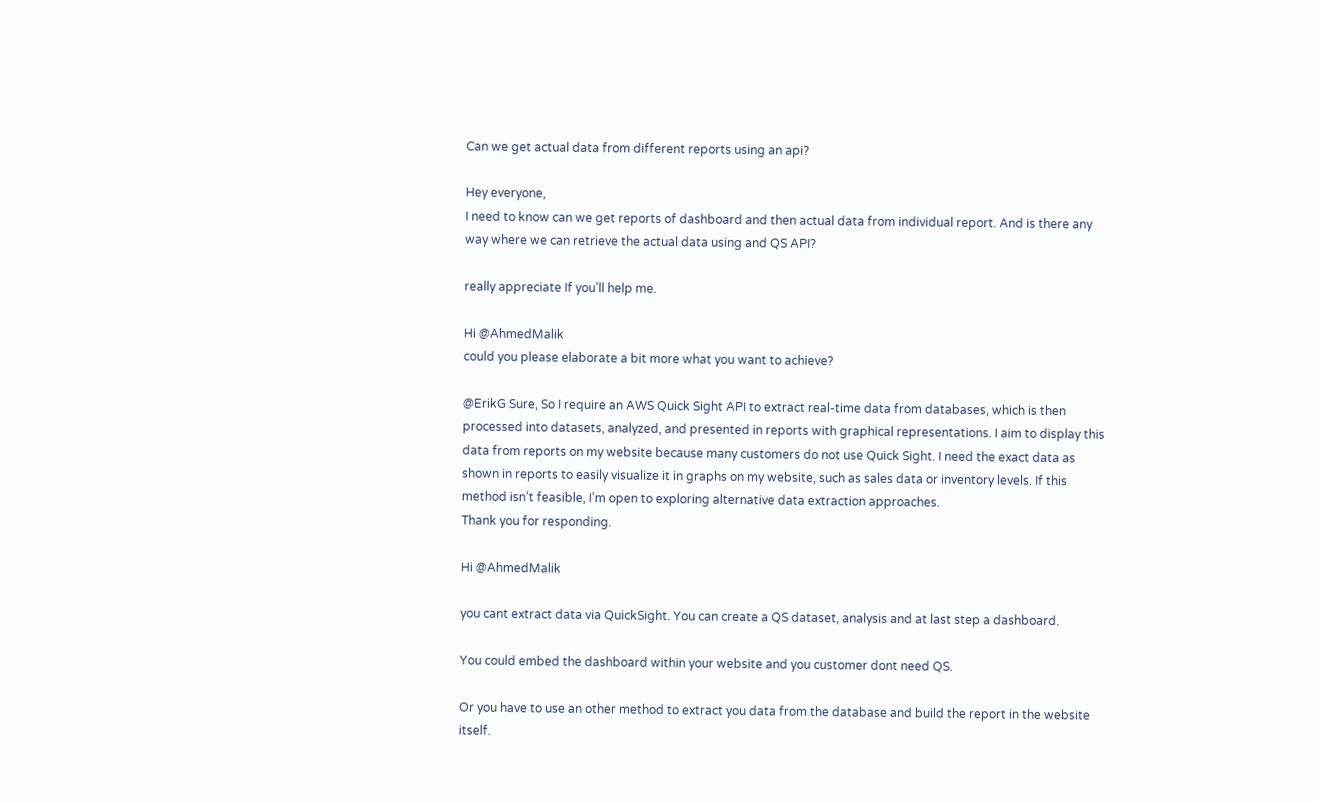Can we get actual data from different reports using an api?

Hey everyone,
I need to know can we get reports of dashboard and then actual data from individual report. And is there any way where we can retrieve the actual data using and QS API?

really appreciate If you’ll help me.

Hi @AhmedMalik
could you please elaborate a bit more what you want to achieve?

@ErikG Sure, So I require an AWS Quick Sight API to extract real-time data from databases, which is then processed into datasets, analyzed, and presented in reports with graphical representations. I aim to display this data from reports on my website because many customers do not use Quick Sight. I need the exact data as shown in reports to easily visualize it in graphs on my website, such as sales data or inventory levels. If this method isn’t feasible, I’m open to exploring alternative data extraction approaches.
Thank you for responding.

Hi @AhmedMalik

you cant extract data via QuickSight. You can create a QS dataset, analysis and at last step a dashboard.

You could embed the dashboard within your website and you customer dont need QS.

Or you have to use an other method to extract you data from the database and build the report in the website itself.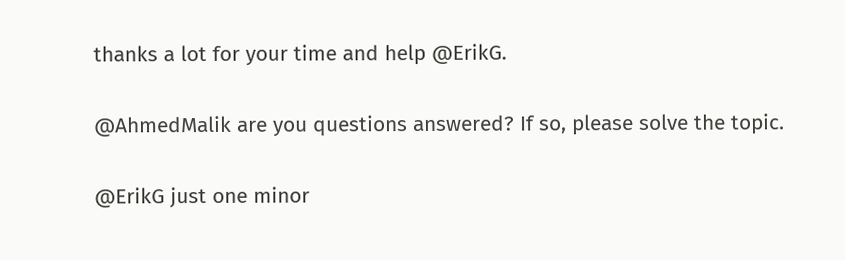thanks a lot for your time and help @ErikG.

@AhmedMalik are you questions answered? If so, please solve the topic.

@ErikG just one minor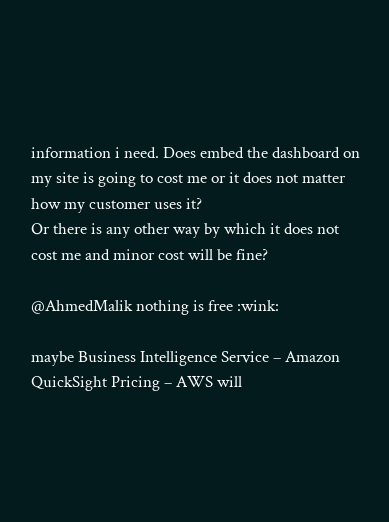information i need. Does embed the dashboard on my site is going to cost me or it does not matter how my customer uses it?
Or there is any other way by which it does not cost me and minor cost will be fine?

@AhmedMalik nothing is free :wink:

maybe Business Intelligence Service – Amazon QuickSight Pricing – AWS will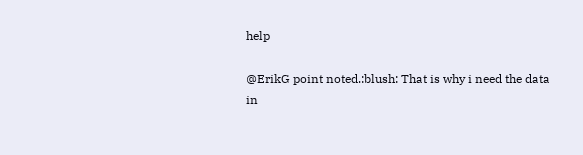help

@ErikG point noted.:blush: That is why i need the data in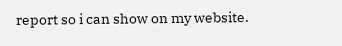report so i can show on my website.